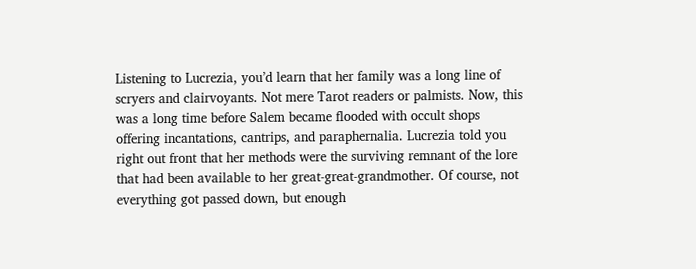Listening to Lucrezia, you’d learn that her family was a long line of scryers and clairvoyants. Not mere Tarot readers or palmists. Now, this was a long time before Salem became flooded with occult shops offering incantations, cantrips, and paraphernalia. Lucrezia told you right out front that her methods were the surviving remnant of the lore that had been available to her great-great-grandmother. Of course, not everything got passed down, but enough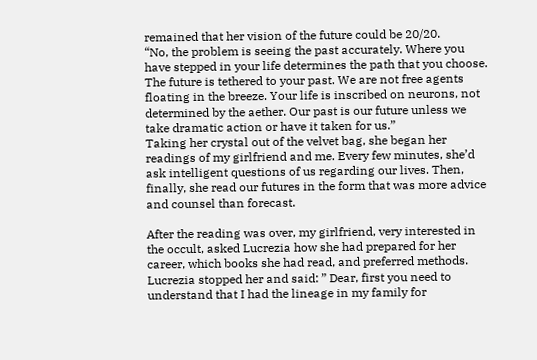remained that her vision of the future could be 20/20.
“No, the problem is seeing the past accurately. Where you have stepped in your life determines the path that you choose. The future is tethered to your past. We are not free agents floating in the breeze. Your life is inscribed on neurons, not determined by the aether. Our past is our future unless we take dramatic action or have it taken for us.”
Taking her crystal out of the velvet bag, she began her readings of my girlfriend and me. Every few minutes, she’d ask intelligent questions of us regarding our lives. Then, finally, she read our futures in the form that was more advice and counsel than forecast.

After the reading was over, my girlfriend, very interested in the occult, asked Lucrezia how she had prepared for her career, which books she had read, and preferred methods. Lucrezia stopped her and said: ” Dear, first you need to understand that I had the lineage in my family for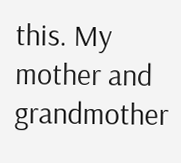this. My mother and grandmother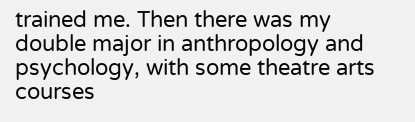trained me. Then there was my double major in anthropology and psychology, with some theatre arts courses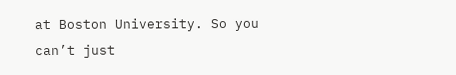at Boston University. So you can’t just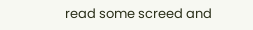read some screed and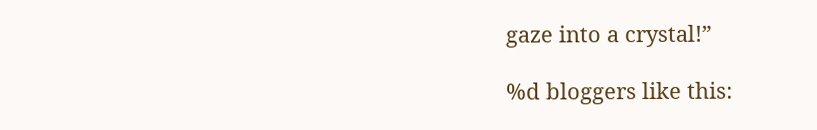gaze into a crystal!”

%d bloggers like this: